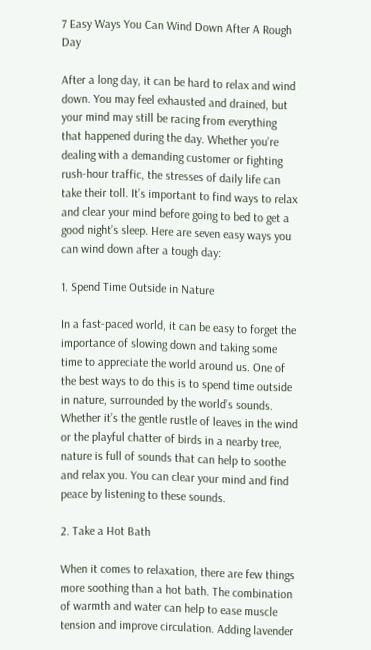7 Easy Ways You Can Wind Down After A Rough Day

After a long day, it can be hard to relax and wind down. You may feel exhausted and drained, but your mind may still be racing from everything that happened during the day. Whether you’re dealing with a demanding customer or fighting rush-hour traffic, the stresses of daily life can take their toll. It’s important to find ways to relax and clear your mind before going to bed to get a good night’s sleep. Here are seven easy ways you can wind down after a tough day:

1. Spend Time Outside in Nature

In a fast-paced world, it can be easy to forget the importance of slowing down and taking some time to appreciate the world around us. One of the best ways to do this is to spend time outside in nature, surrounded by the world’s sounds. Whether it’s the gentle rustle of leaves in the wind or the playful chatter of birds in a nearby tree, nature is full of sounds that can help to soothe and relax you. You can clear your mind and find peace by listening to these sounds.

2. Take a Hot Bath

When it comes to relaxation, there are few things more soothing than a hot bath. The combination of warmth and water can help to ease muscle tension and improve circulation. Adding lavender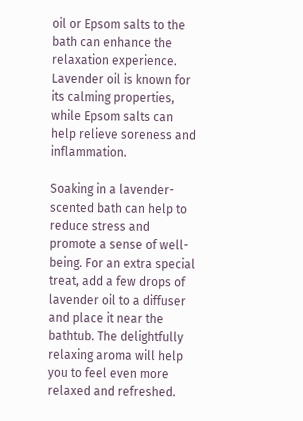oil or Epsom salts to the bath can enhance the relaxation experience. Lavender oil is known for its calming properties, while Epsom salts can help relieve soreness and inflammation.

Soaking in a lavender-scented bath can help to reduce stress and promote a sense of well-being. For an extra special treat, add a few drops of lavender oil to a diffuser and place it near the bathtub. The delightfully relaxing aroma will help you to feel even more relaxed and refreshed.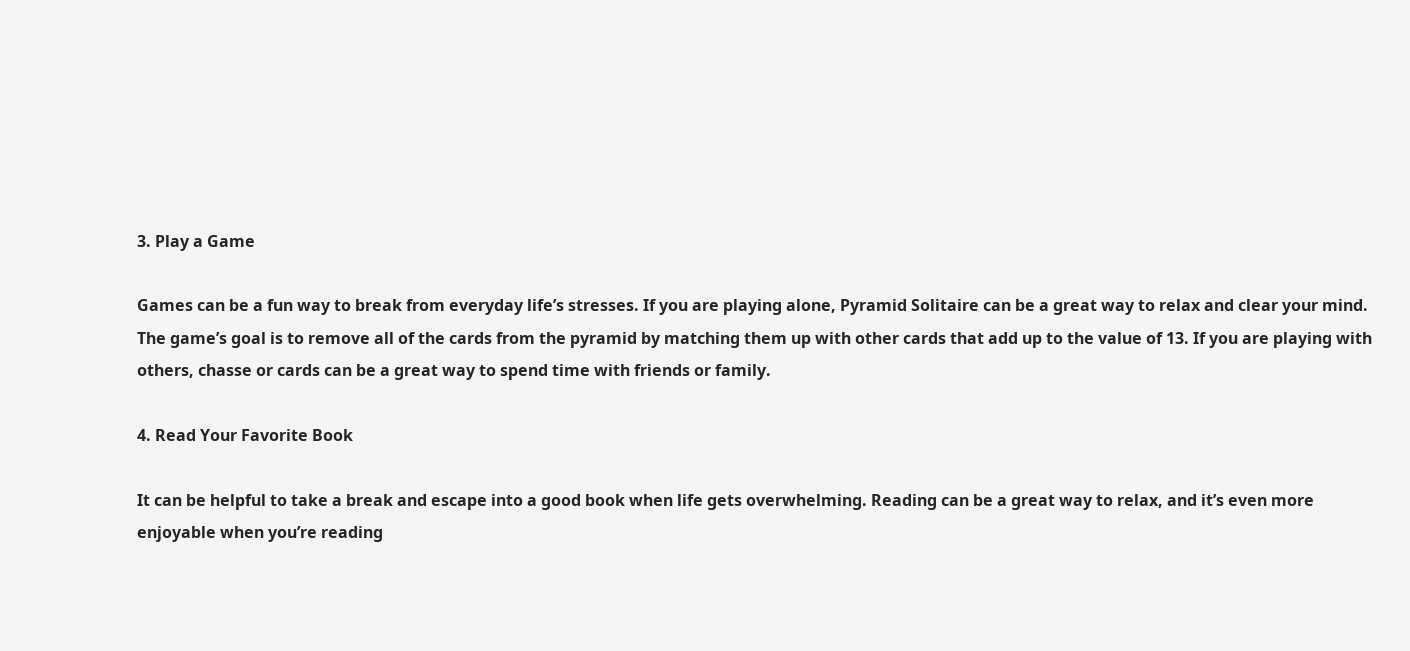3. Play a Game

Games can be a fun way to break from everyday life’s stresses. If you are playing alone, Pyramid Solitaire can be a great way to relax and clear your mind. The game’s goal is to remove all of the cards from the pyramid by matching them up with other cards that add up to the value of 13. If you are playing with others, chasse or cards can be a great way to spend time with friends or family.

4. Read Your Favorite Book

It can be helpful to take a break and escape into a good book when life gets overwhelming. Reading can be a great way to relax, and it’s even more enjoyable when you’re reading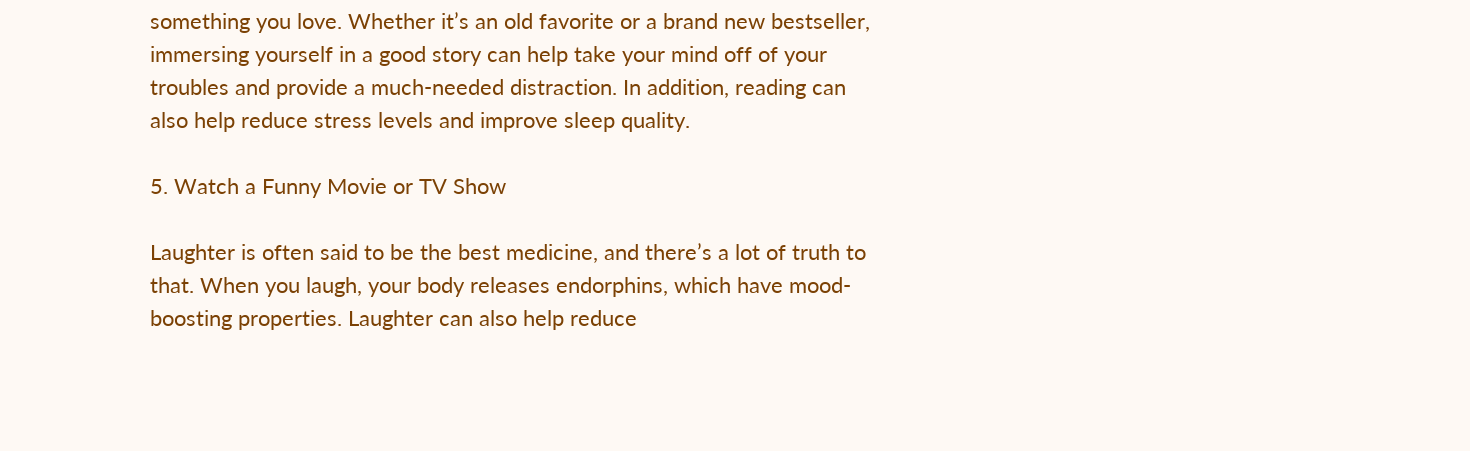something you love. Whether it’s an old favorite or a brand new bestseller, immersing yourself in a good story can help take your mind off of your troubles and provide a much-needed distraction. In addition, reading can also help reduce stress levels and improve sleep quality.

5. Watch a Funny Movie or TV Show

Laughter is often said to be the best medicine, and there’s a lot of truth to that. When you laugh, your body releases endorphins, which have mood-boosting properties. Laughter can also help reduce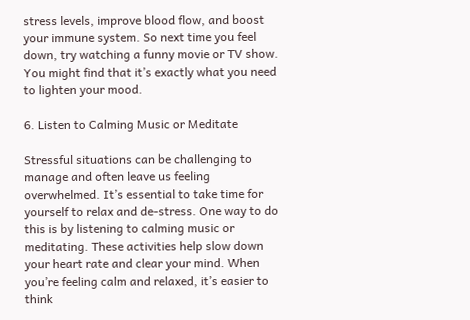stress levels, improve blood flow, and boost your immune system. So next time you feel down, try watching a funny movie or TV show. You might find that it’s exactly what you need to lighten your mood.

6. Listen to Calming Music or Meditate

Stressful situations can be challenging to manage and often leave us feeling overwhelmed. It’s essential to take time for yourself to relax and de-stress. One way to do this is by listening to calming music or meditating. These activities help slow down your heart rate and clear your mind. When you’re feeling calm and relaxed, it’s easier to think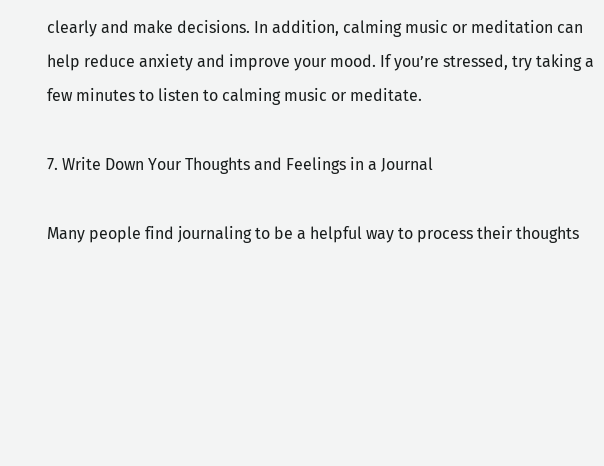clearly and make decisions. In addition, calming music or meditation can help reduce anxiety and improve your mood. If you’re stressed, try taking a few minutes to listen to calming music or meditate.

7. Write Down Your Thoughts and Feelings in a Journal

Many people find journaling to be a helpful way to process their thoughts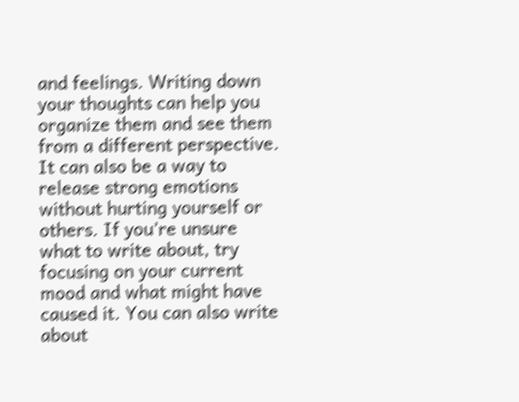and feelings. Writing down your thoughts can help you organize them and see them from a different perspective. It can also be a way to release strong emotions without hurting yourself or others. If you’re unsure what to write about, try focusing on your current mood and what might have caused it. You can also write about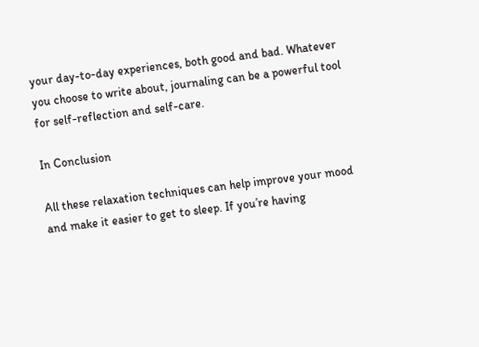your day-to-day experiences, both good and bad. Whatever you choose to write about, journaling can be a powerful tool for self-reflection and self-care.

In Conclusion

All these relaxation techniques can help improve your mood and make it easier to get to sleep. If you’re having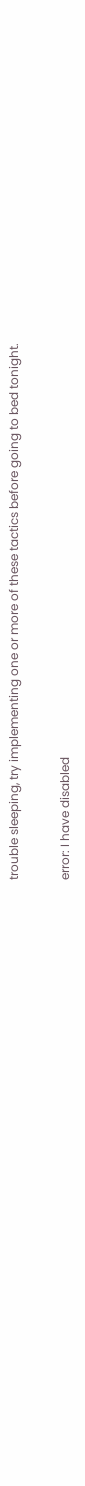trouble sleeping, try implementing one or more of these tactics before going to bed tonight.

error: I have disabled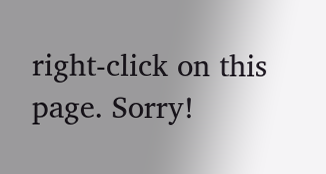right-click on this page. Sorry!